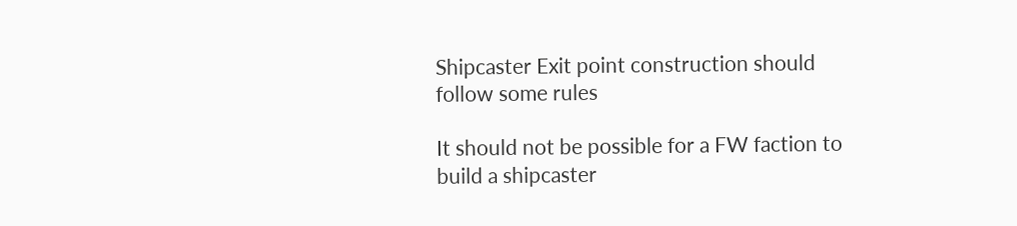Shipcaster Exit point construction should follow some rules

It should not be possible for a FW faction to build a shipcaster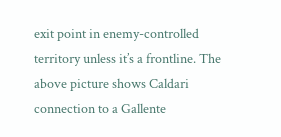exit point in enemy-controlled territory unless it’s a frontline. The above picture shows Caldari connection to a Gallente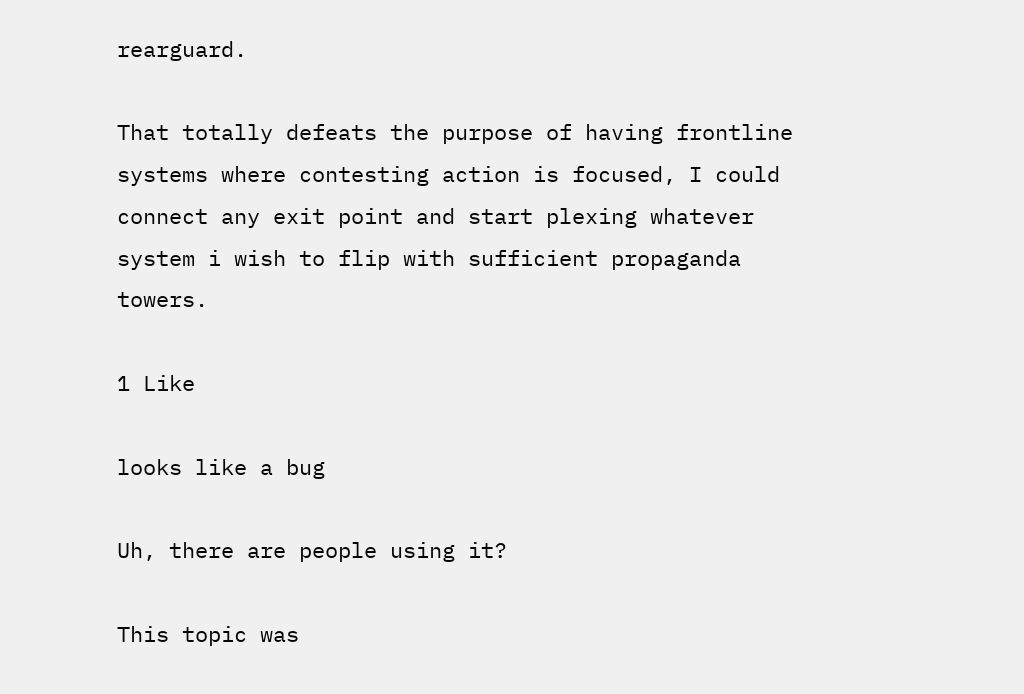rearguard.

That totally defeats the purpose of having frontline systems where contesting action is focused, I could connect any exit point and start plexing whatever system i wish to flip with sufficient propaganda towers.

1 Like

looks like a bug

Uh, there are people using it?

This topic was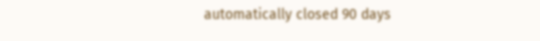automatically closed 90 days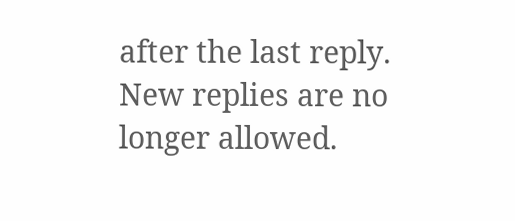after the last reply. New replies are no longer allowed.